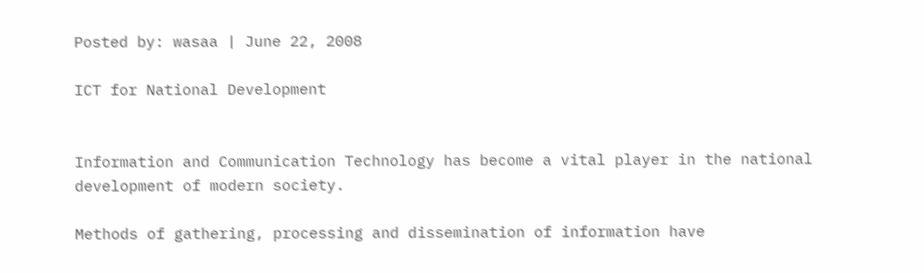Posted by: wasaa | June 22, 2008

ICT for National Development


Information and Communication Technology has become a vital player in the national development of modern society.

Methods of gathering, processing and dissemination of information have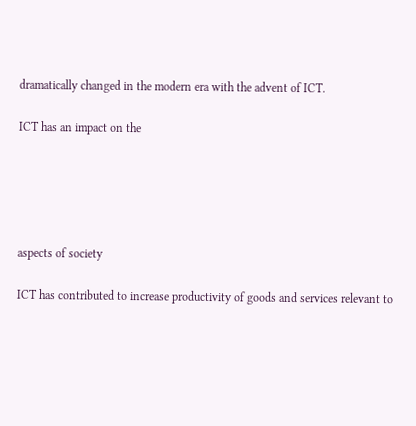dramatically changed in the modern era with the advent of ICT.

ICT has an impact on the





aspects of society

ICT has contributed to increase productivity of goods and services relevant to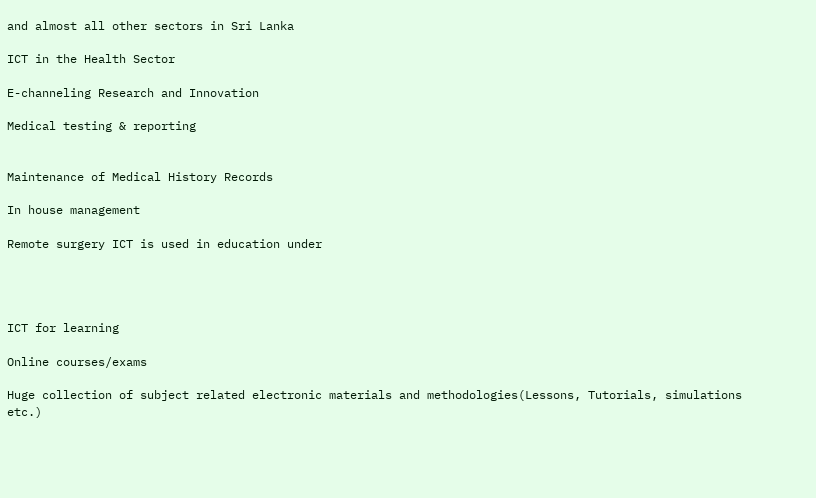and almost all other sectors in Sri Lanka

ICT in the Health Sector

E-channeling Research and Innovation

Medical testing & reporting


Maintenance of Medical History Records

In house management

Remote surgery ICT is used in education under




ICT for learning

Online courses/exams

Huge collection of subject related electronic materials and methodologies(Lessons, Tutorials, simulations etc.)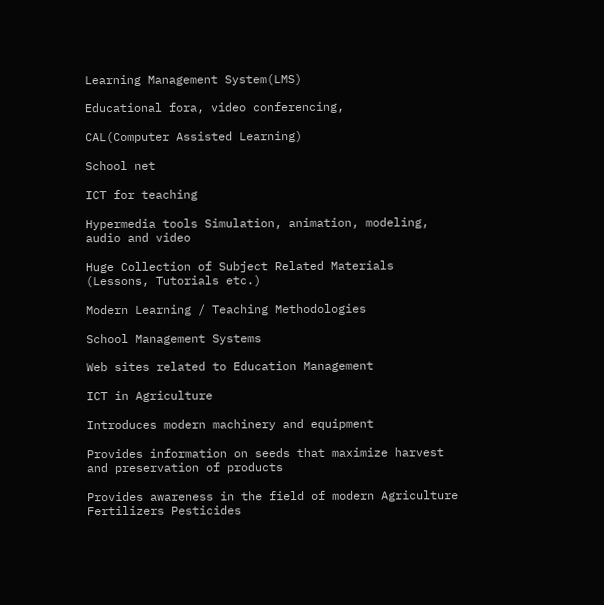Learning Management System(LMS)

Educational fora, video conferencing,

CAL(Computer Assisted Learning)

School net

ICT for teaching

Hypermedia tools Simulation, animation, modeling, audio and video

Huge Collection of Subject Related Materials (Lessons, Tutorials etc.)

Modern Learning / Teaching Methodologies

School Management Systems

Web sites related to Education Management

ICT in Agriculture

Introduces modern machinery and equipment

Provides information on seeds that maximize harvest and preservation of products

Provides awareness in the field of modern Agriculture Fertilizers Pesticides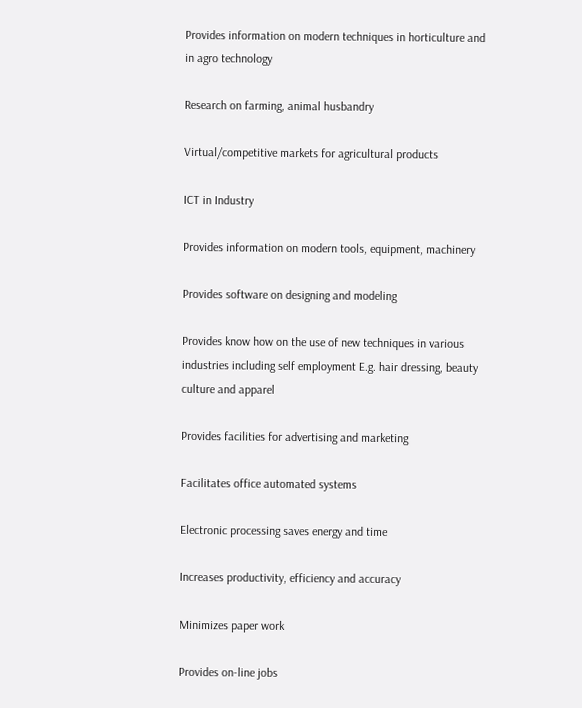Provides information on modern techniques in horticulture and in agro technology

Research on farming, animal husbandry

Virtual/competitive markets for agricultural products

ICT in Industry

Provides information on modern tools, equipment, machinery

Provides software on designing and modeling

Provides know how on the use of new techniques in various industries including self employment E.g. hair dressing, beauty culture and apparel

Provides facilities for advertising and marketing

Facilitates office automated systems

Electronic processing saves energy and time

Increases productivity, efficiency and accuracy

Minimizes paper work

Provides on-line jobs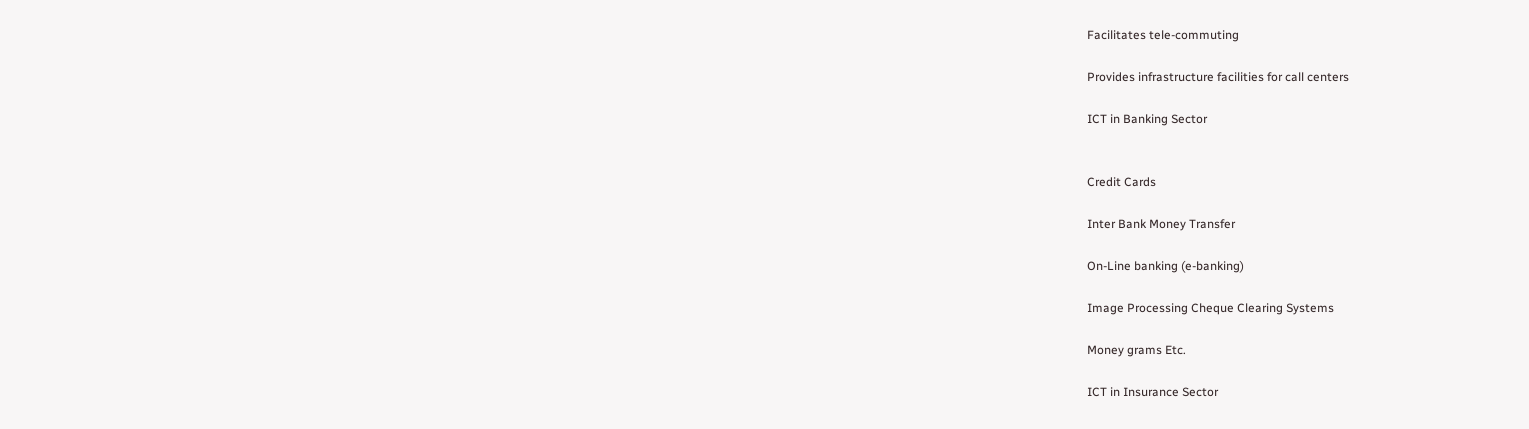Facilitates tele-commuting

Provides infrastructure facilities for call centers

ICT in Banking Sector


Credit Cards

Inter Bank Money Transfer

On-Line banking (e-banking)

Image Processing Cheque Clearing Systems

Money grams Etc.

ICT in Insurance Sector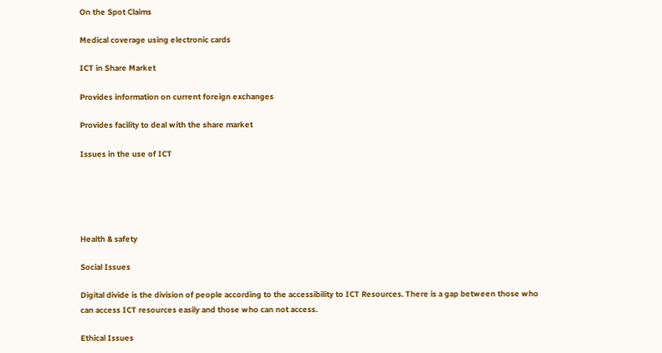On the Spot Claims

Medical coverage using electronic cards

ICT in Share Market

Provides information on current foreign exchanges

Provides facility to deal with the share market

Issues in the use of ICT





Health & safety

Social Issues

Digital divide is the division of people according to the accessibility to ICT Resources. There is a gap between those who can access ICT resources easily and those who can not access.

Ethical Issues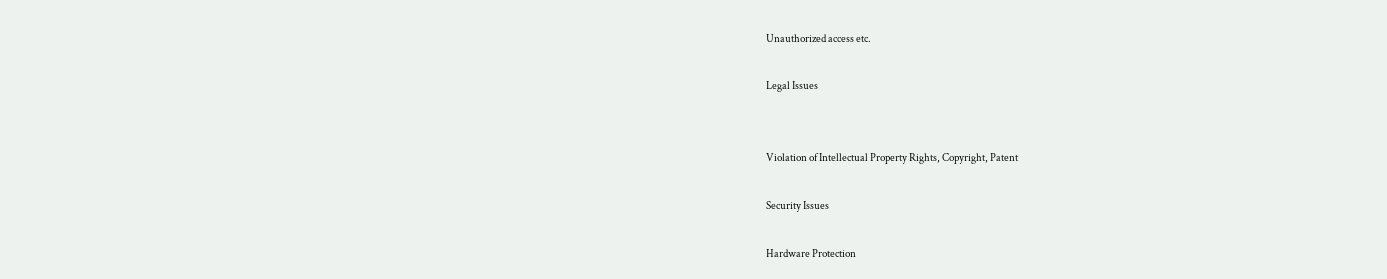Unauthorized access etc.

Legal Issues


Violation of Intellectual Property Rights, Copyright, Patent

Security Issues

Hardware Protection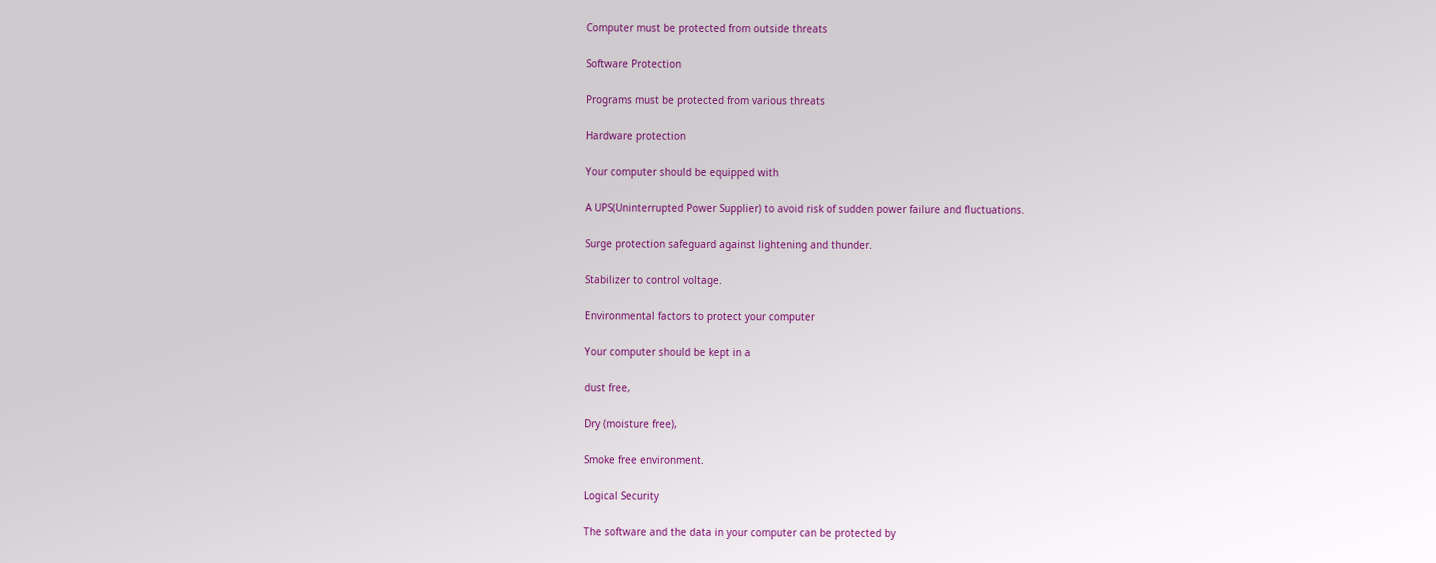Computer must be protected from outside threats

Software Protection

Programs must be protected from various threats

Hardware protection

Your computer should be equipped with

A UPS(Uninterrupted Power Supplier) to avoid risk of sudden power failure and fluctuations.

Surge protection safeguard against lightening and thunder.

Stabilizer to control voltage.

Environmental factors to protect your computer

Your computer should be kept in a

dust free,

Dry (moisture free),

Smoke free environment.

Logical Security

The software and the data in your computer can be protected by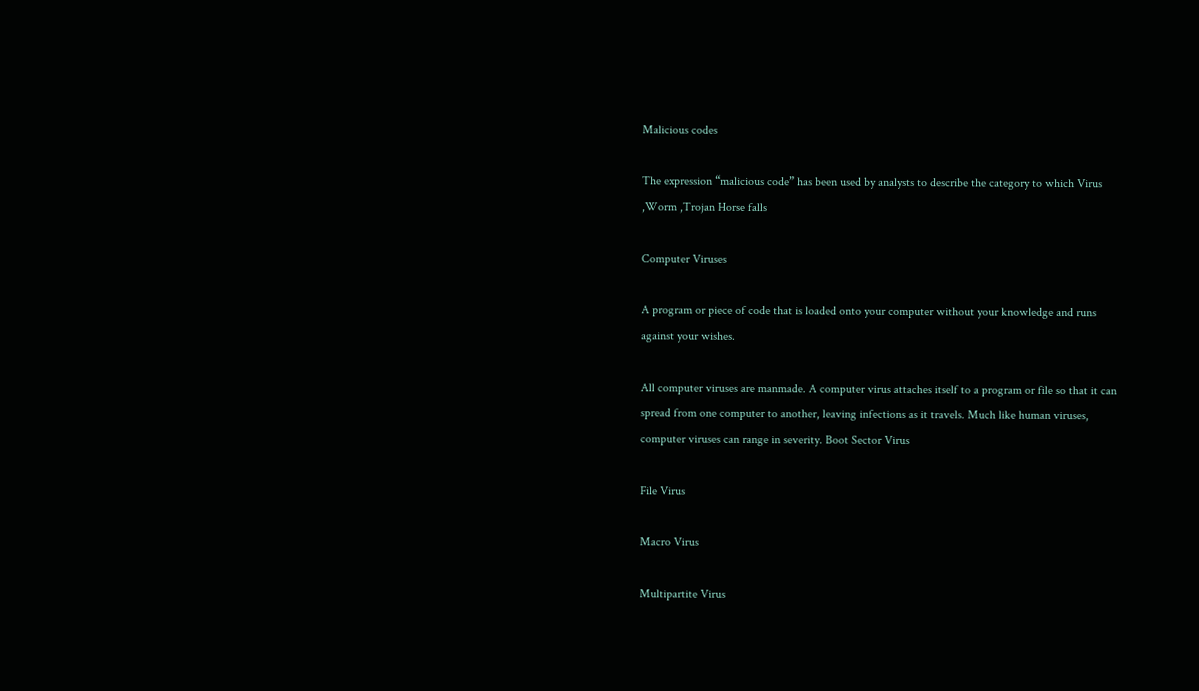Malicious codes

The expression “malicious code” has been used by analysts to describe the category to which Virus ,Worm ,Trojan Horse falls

Computer Viruses

A program or piece of code that is loaded onto your computer without your knowledge and runs against your wishes.

All computer viruses are manmade. A computer virus attaches itself to a program or file so that it can spread from one computer to another, leaving infections as it travels. Much like human viruses, computer viruses can range in severity. Boot Sector Virus

File Virus

Macro Virus

Multipartite Virus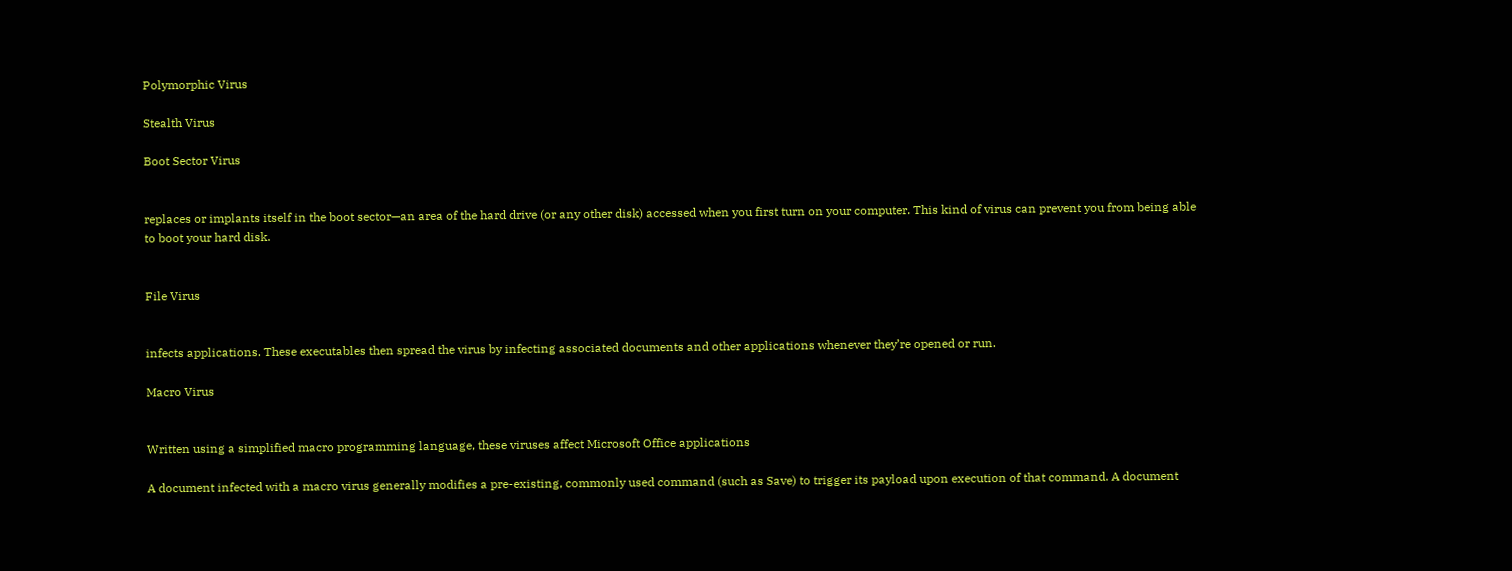Polymorphic Virus

Stealth Virus

Boot Sector Virus


replaces or implants itself in the boot sector—an area of the hard drive (or any other disk) accessed when you first turn on your computer. This kind of virus can prevent you from being able to boot your hard disk.


File Virus


infects applications. These executables then spread the virus by infecting associated documents and other applications whenever they’re opened or run.

Macro Virus


Written using a simplified macro programming language, these viruses affect Microsoft Office applications

A document infected with a macro virus generally modifies a pre-existing, commonly used command (such as Save) to trigger its payload upon execution of that command. A document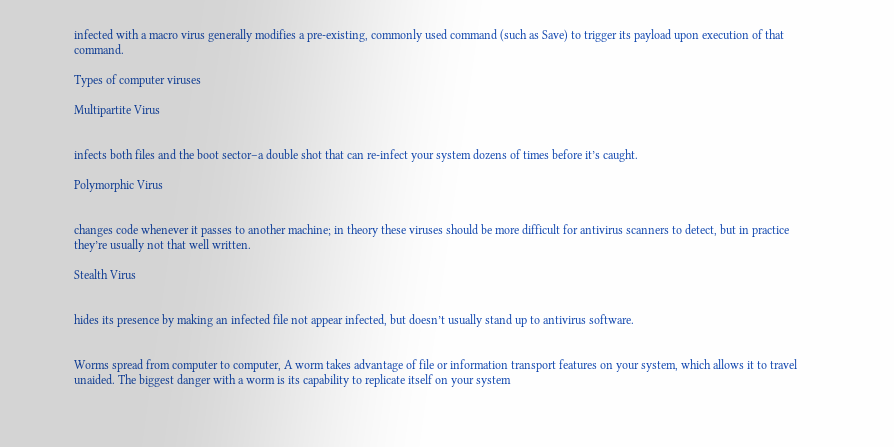infected with a macro virus generally modifies a pre-existing, commonly used command (such as Save) to trigger its payload upon execution of that command.

Types of computer viruses

Multipartite Virus


infects both files and the boot sector–a double shot that can re-infect your system dozens of times before it’s caught.

Polymorphic Virus


changes code whenever it passes to another machine; in theory these viruses should be more difficult for antivirus scanners to detect, but in practice they’re usually not that well written.

Stealth Virus


hides its presence by making an infected file not appear infected, but doesn’t usually stand up to antivirus software.


Worms spread from computer to computer, A worm takes advantage of file or information transport features on your system, which allows it to travel unaided. The biggest danger with a worm is its capability to replicate itself on your system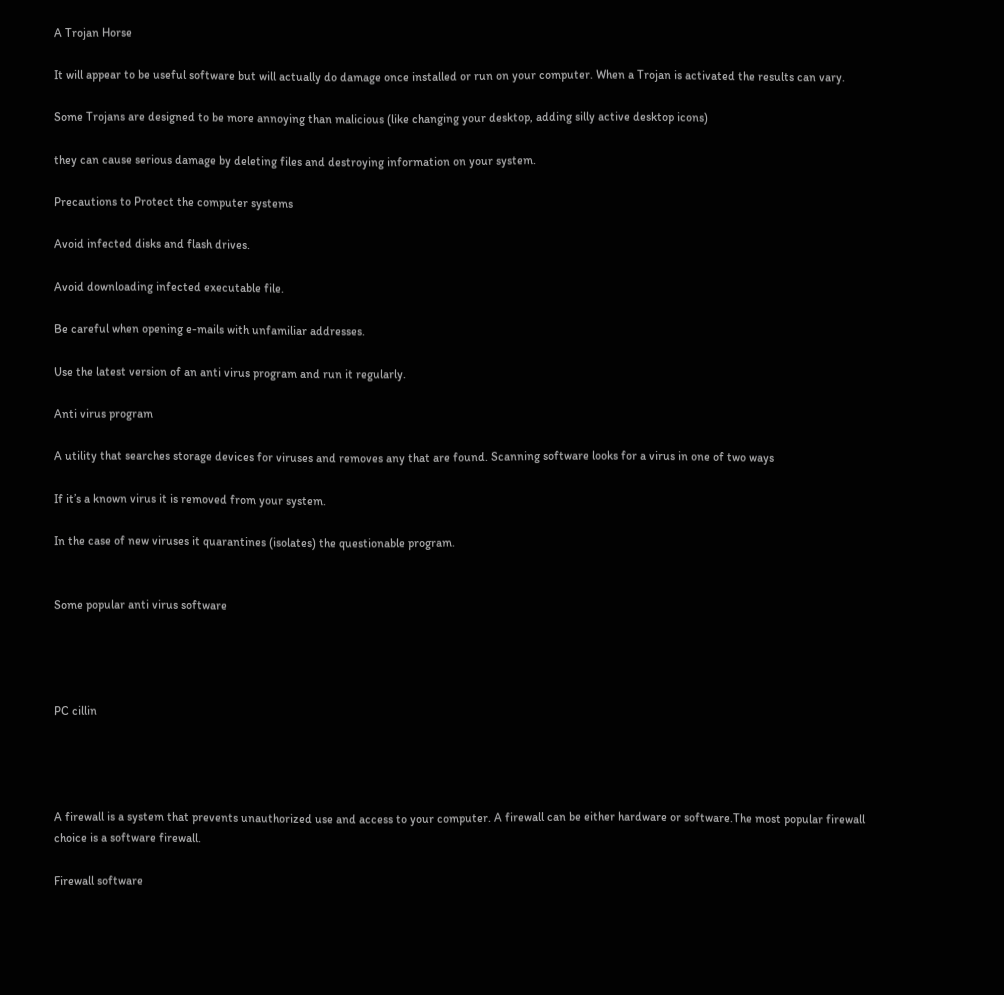A Trojan Horse

It will appear to be useful software but will actually do damage once installed or run on your computer. When a Trojan is activated the results can vary.

Some Trojans are designed to be more annoying than malicious (like changing your desktop, adding silly active desktop icons)

they can cause serious damage by deleting files and destroying information on your system.

Precautions to Protect the computer systems

Avoid infected disks and flash drives.

Avoid downloading infected executable file.

Be careful when opening e-mails with unfamiliar addresses.

Use the latest version of an anti virus program and run it regularly.

Anti virus program

A utility that searches storage devices for viruses and removes any that are found. Scanning software looks for a virus in one of two ways

If it’s a known virus it is removed from your system.

In the case of new viruses it quarantines (isolates) the questionable program.


Some popular anti virus software




PC cillin




A firewall is a system that prevents unauthorized use and access to your computer. A firewall can be either hardware or software.The most popular firewall choice is a software firewall.

Firewall software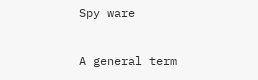Spy ware

A general term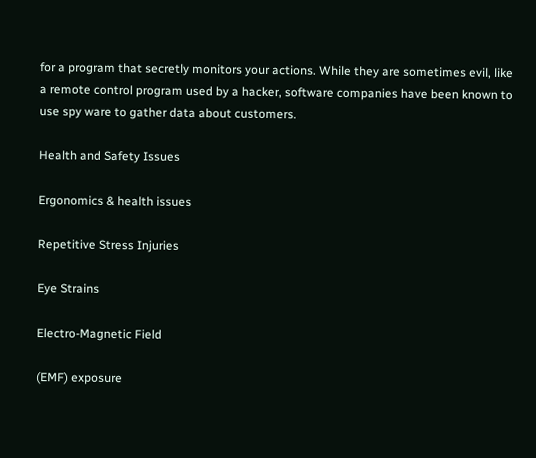for a program that secretly monitors your actions. While they are sometimes evil, like a remote control program used by a hacker, software companies have been known to use spy ware to gather data about customers.

Health and Safety Issues

Ergonomics & health issues

Repetitive Stress Injuries

Eye Strains

Electro-Magnetic Field

(EMF) exposure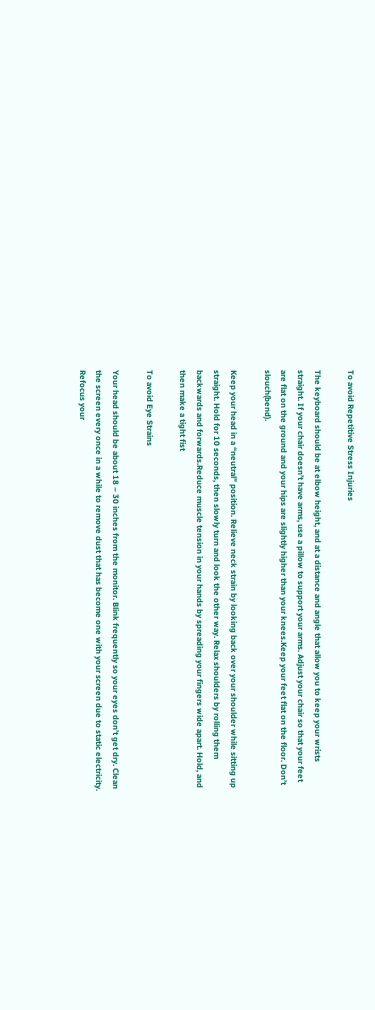To avoid Repetitive Stress Injuries

The keyboard should be at elbow height, and at a distance and angle that allow you to keep your wrists straight. If your chair doesn’t have arms, use a pillow to support your arms. Adjust your chair so that your feet are flat on the ground and your hips are slightly higher than your knees.Keep your feet flat on the floor. Don’t slouch(bend).

Keep your head in a “neutral” position. Relieve neck strain by looking back over your shoulder while sitting up straight. Hold for 10 seconds, then slowly turn and look the other way. Relax shoulders by rolling them backwards and forwards.Reduce muscle tension in your hands by spreading your fingers wide apart. Hold, and then make a tight fist

To avoid Eye Strains

Your head should be about 18 – 30 inches from the monitor. Blink frequently so your eyes don’t get dry. Clean the screen every once in a while to remove dust that has become one with your screen due to static electricity. Refocus your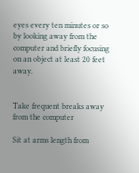eyes every ten minutes or so by looking away from the computer and briefly focusing on an object at least 20 feet away.


Take frequent breaks away from the computer

Sit at arms length from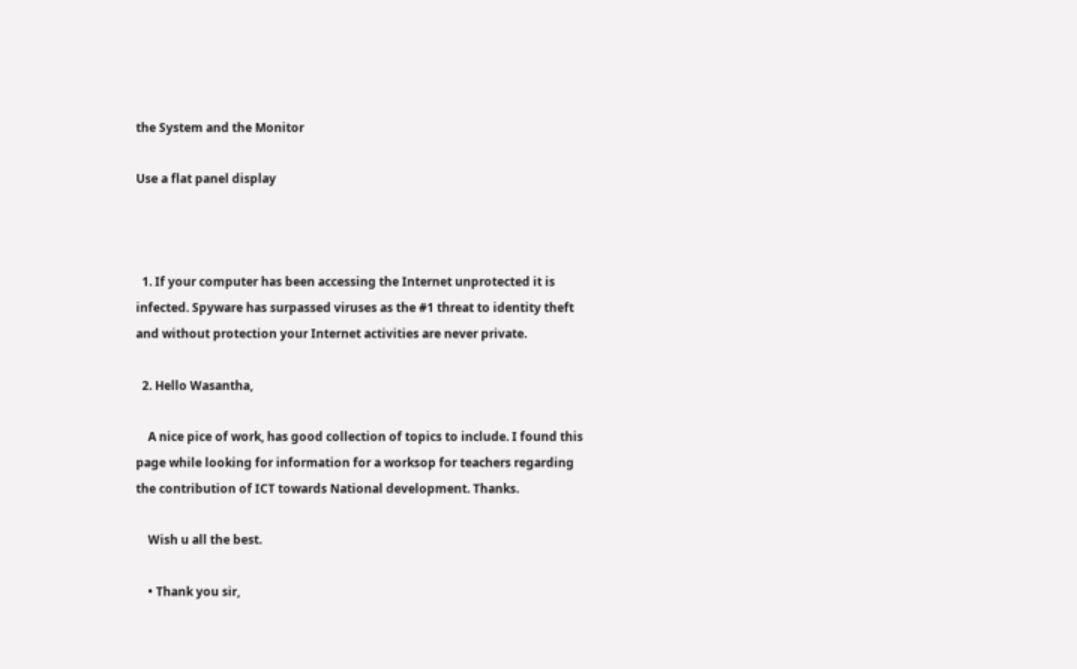the System and the Monitor

Use a flat panel display



  1. If your computer has been accessing the Internet unprotected it is infected. Spyware has surpassed viruses as the #1 threat to identity theft and without protection your Internet activities are never private.

  2. Hello Wasantha,

    A nice pice of work, has good collection of topics to include. I found this page while looking for information for a worksop for teachers regarding the contribution of ICT towards National development. Thanks.

    Wish u all the best.

    • Thank you sir,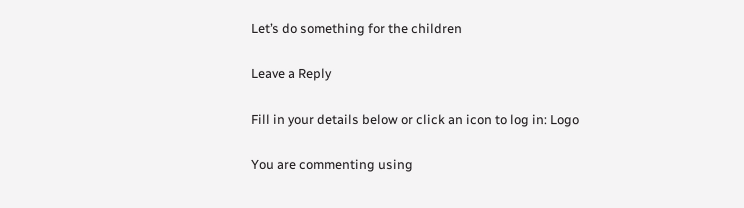Let’s do something for the children

Leave a Reply

Fill in your details below or click an icon to log in: Logo

You are commenting using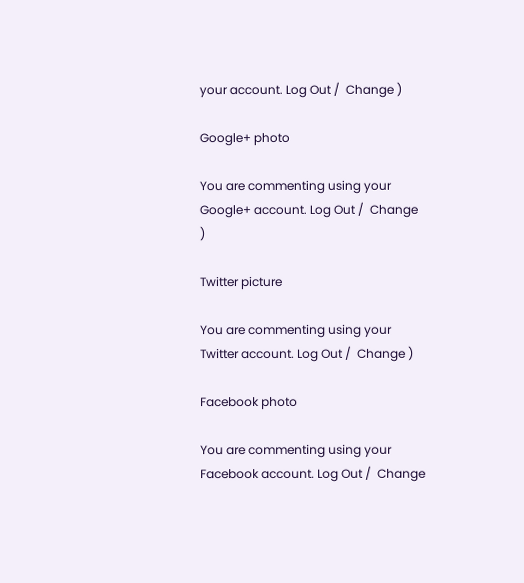your account. Log Out /  Change )

Google+ photo

You are commenting using your Google+ account. Log Out /  Change )

Twitter picture

You are commenting using your Twitter account. Log Out /  Change )

Facebook photo

You are commenting using your Facebook account. Log Out /  Change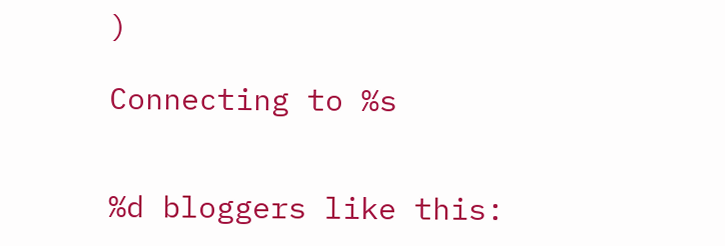)

Connecting to %s


%d bloggers like this: